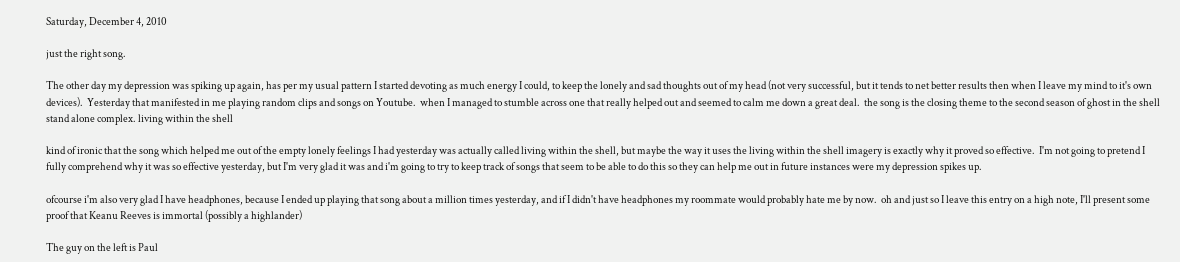Saturday, December 4, 2010

just the right song.

The other day my depression was spiking up again, has per my usual pattern I started devoting as much energy I could, to keep the lonely and sad thoughts out of my head (not very successful, but it tends to net better results then when I leave my mind to it's own devices).  Yesterday that manifested in me playing random clips and songs on Youtube.  when I managed to stumble across one that really helped out and seemed to calm me down a great deal.  the song is the closing theme to the second season of ghost in the shell stand alone complex. living within the shell

kind of ironic that the song which helped me out of the empty lonely feelings I had yesterday was actually called living within the shell, but maybe the way it uses the living within the shell imagery is exactly why it proved so effective.  I'm not going to pretend I fully comprehend why it was so effective yesterday, but I'm very glad it was and i'm going to try to keep track of songs that seem to be able to do this so they can help me out in future instances were my depression spikes up.

ofcourse i'm also very glad I have headphones, because I ended up playing that song about a million times yesterday, and if I didn't have headphones my roommate would probably hate me by now.  oh and just so I leave this entry on a high note, I'll present some proof that Keanu Reeves is immortal (possibly a highlander)

The guy on the left is Paul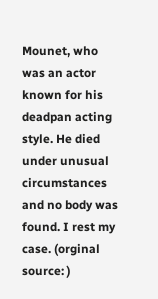Mounet, who was an actor known for his deadpan acting style. He died under unusual circumstances and no body was found. I rest my case. (orginal source: )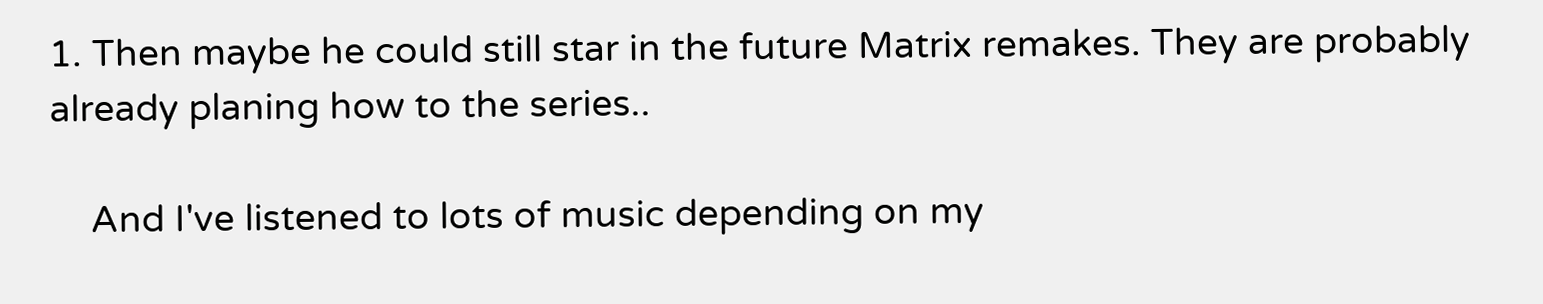1. Then maybe he could still star in the future Matrix remakes. They are probably already planing how to the series..

    And I've listened to lots of music depending on my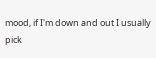mood, if I'm down and out I usually pick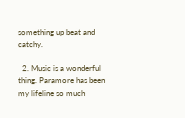something up beat and catchy.

  2. Music is a wonderful thing. Paramore has been my lifeline so much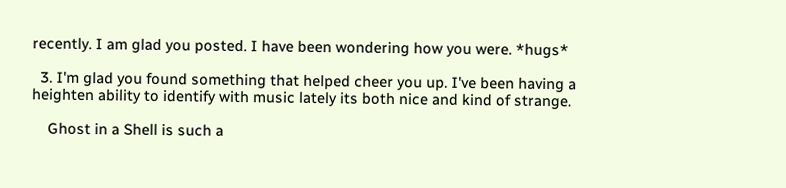recently. I am glad you posted. I have been wondering how you were. *hugs*

  3. I'm glad you found something that helped cheer you up. I've been having a heighten ability to identify with music lately its both nice and kind of strange.

    Ghost in a Shell is such a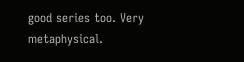good series too. Very metaphysical.